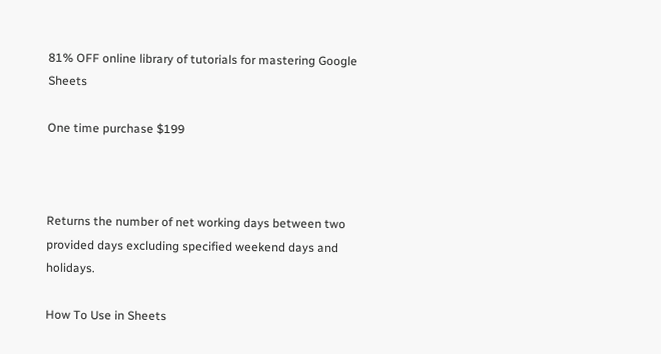81% OFF online library of tutorials for mastering Google Sheets

One time purchase $199



Returns the number of net working days between two provided days excluding specified weekend days and holidays.

How To Use in Sheets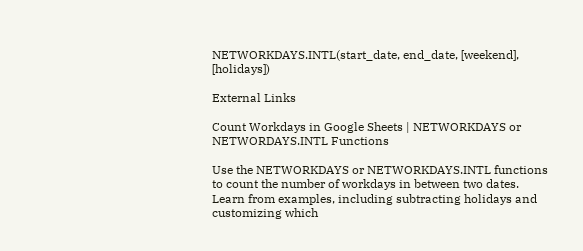NETWORKDAYS.INTL(start_date, end_date, [weekend], [holidays])

External Links

Count Workdays in Google Sheets | NETWORKDAYS or NETWORDAYS.INTL Functions

Use the NETWORKDAYS or NETWORKDAYS.INTL functions to count the number of workdays in between two dates. Learn from examples, including subtracting holidays and customizing which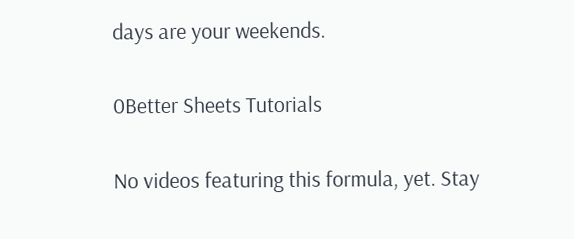days are your weekends.

0Better Sheets Tutorials

No videos featuring this formula, yet. Stay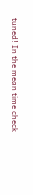tuned! In the mean time check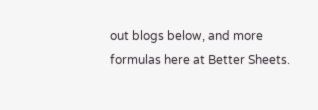out blogs below, and more formulas here at Better Sheets.